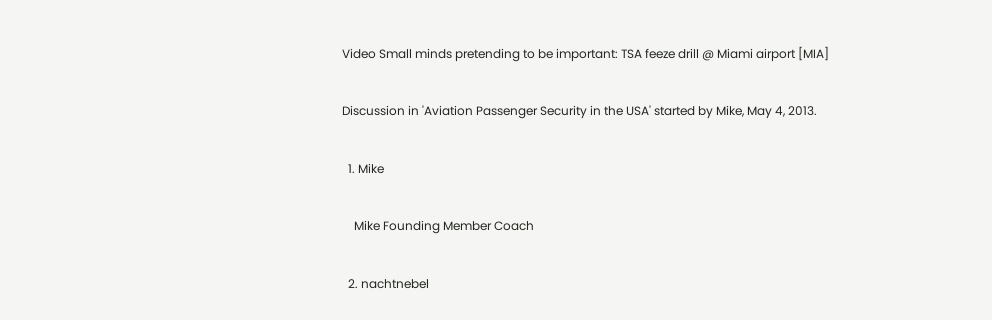Video Small minds pretending to be important: TSA feeze drill @ Miami airport [MIA]

Discussion in 'Aviation Passenger Security in the USA' started by Mike, May 4, 2013.

  1. Mike

    Mike Founding Member Coach

  2. nachtnebel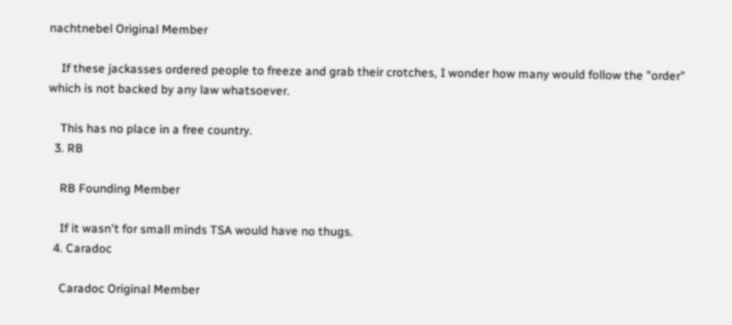nachtnebel Original Member

    If these jackasses ordered people to freeze and grab their crotches, I wonder how many would follow the "order" which is not backed by any law whatsoever.

    This has no place in a free country.
  3. RB

    RB Founding Member

    If it wasn't for small minds TSA would have no thugs.
  4. Caradoc

    Caradoc Original Member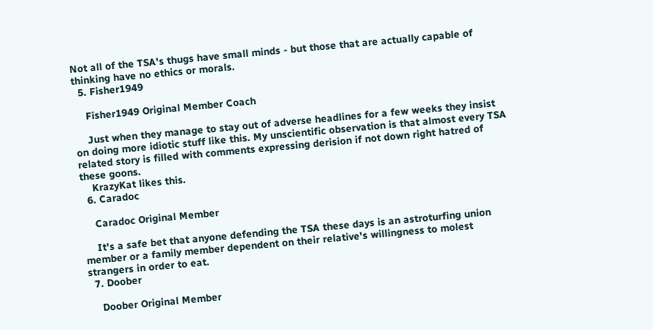Not all of the TSA's thugs have small minds - but those that are actually capable of thinking have no ethics or morals.
  5. Fisher1949

    Fisher1949 Original Member Coach

    Just when they manage to stay out of adverse headlines for a few weeks they insist on doing more idiotic stuff like this. My unscientific observation is that almost every TSA related story is filled with comments expressing derision if not down right hatred of these goons.
    KrazyKat likes this.
  6. Caradoc

    Caradoc Original Member

    It's a safe bet that anyone defending the TSA these days is an astroturfing union member or a family member dependent on their relative's willingness to molest strangers in order to eat.
  7. Doober

    Doober Original Member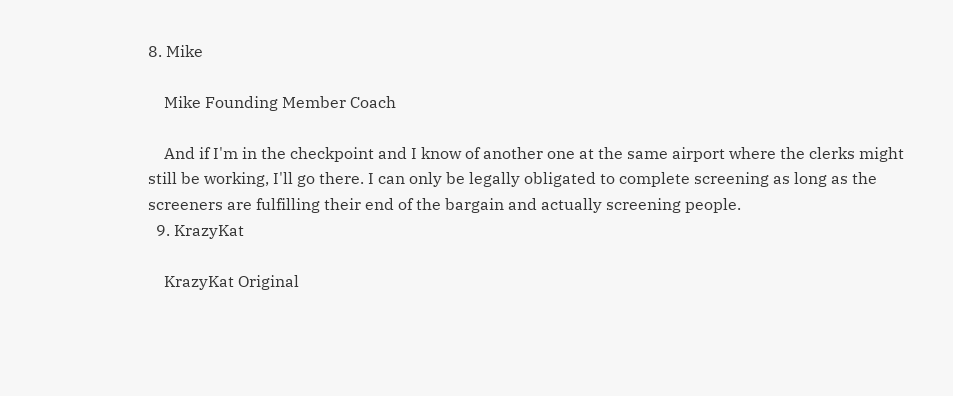8. Mike

    Mike Founding Member Coach

    And if I'm in the checkpoint and I know of another one at the same airport where the clerks might still be working, I'll go there. I can only be legally obligated to complete screening as long as the screeners are fulfilling their end of the bargain and actually screening people.
  9. KrazyKat

    KrazyKat Original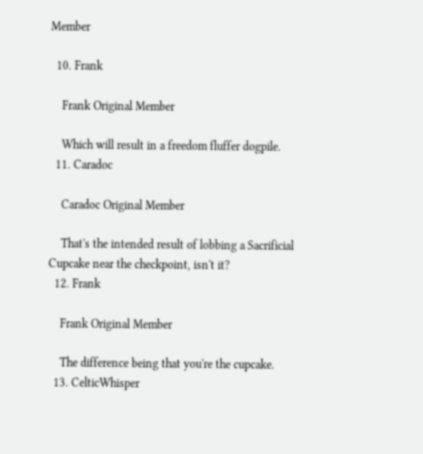Member

  10. Frank

    Frank Original Member

    Which will result in a freedom fluffer dogpile.
  11. Caradoc

    Caradoc Original Member

    That's the intended result of lobbing a Sacrificial Cupcake near the checkpoint, isn't it?
  12. Frank

    Frank Original Member

    The difference being that you're the cupcake.
  13. CelticWhisper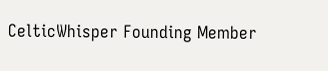CelticWhisper Founding Member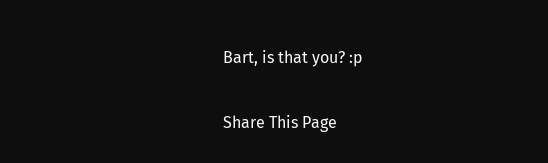Bart, is that you? :p

Share This Page